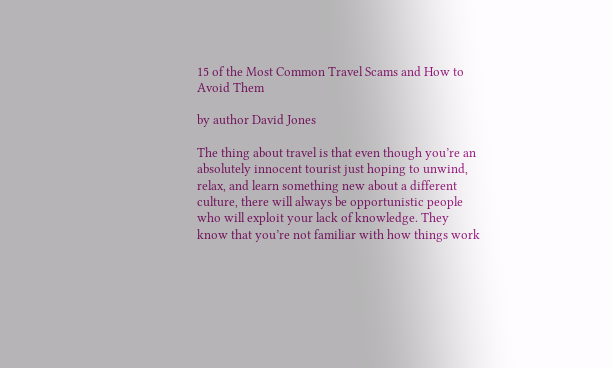15 of the Most Common Travel Scams and How to Avoid Them

by author David Jones

The thing about travel is that even though you’re an absolutely innocent tourist just hoping to unwind, relax, and learn something new about a different culture, there will always be opportunistic people who will exploit your lack of knowledge. They know that you’re not familiar with how things work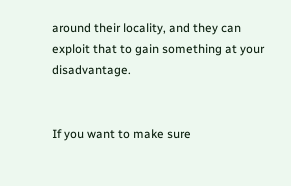around their locality, and they can exploit that to gain something at your disadvantage.


If you want to make sure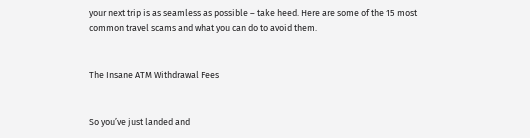your next trip is as seamless as possible – take heed. Here are some of the 15 most common travel scams and what you can do to avoid them.


The Insane ATM Withdrawal Fees


So you’ve just landed and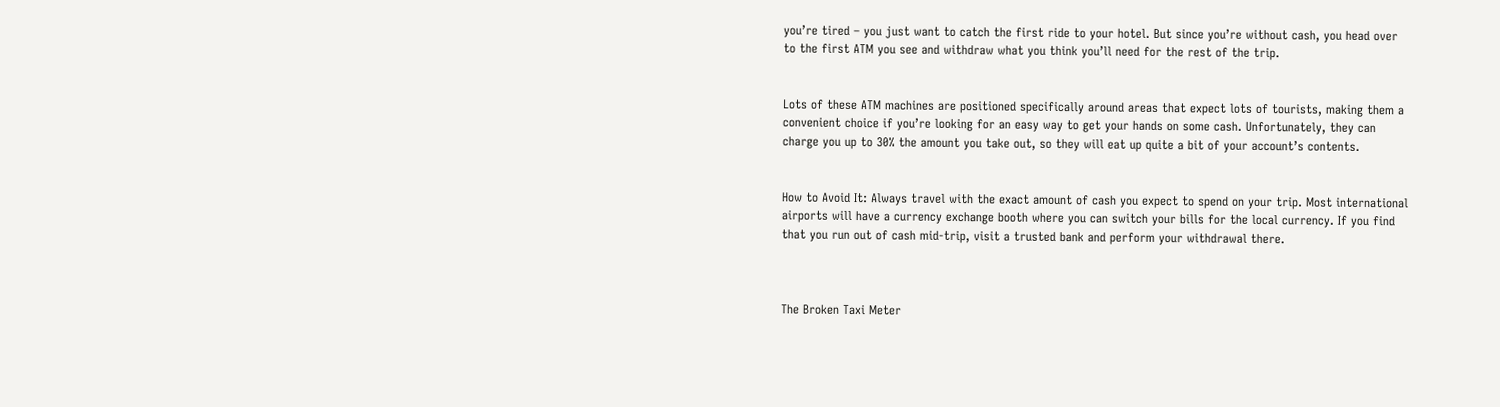you’re tired – you just want to catch the first ride to your hotel. But since you’re without cash, you head over to the first ATM you see and withdraw what you think you’ll need for the rest of the trip.


Lots of these ATM machines are positioned specifically around areas that expect lots of tourists, making them a convenient choice if you’re looking for an easy way to get your hands on some cash. Unfortunately, they can charge you up to 30% the amount you take out, so they will eat up quite a bit of your account’s contents.


How to Avoid It: Always travel with the exact amount of cash you expect to spend on your trip. Most international airports will have a currency exchange booth where you can switch your bills for the local currency. If you find that you run out of cash mid-trip, visit a trusted bank and perform your withdrawal there.



The Broken Taxi Meter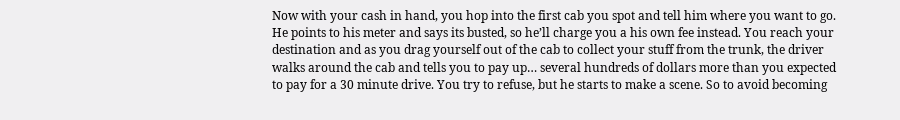Now with your cash in hand, you hop into the first cab you spot and tell him where you want to go. He points to his meter and says its busted, so he’ll charge you a his own fee instead. You reach your destination and as you drag yourself out of the cab to collect your stuff from the trunk, the driver walks around the cab and tells you to pay up… several hundreds of dollars more than you expected to pay for a 30 minute drive. You try to refuse, but he starts to make a scene. So to avoid becoming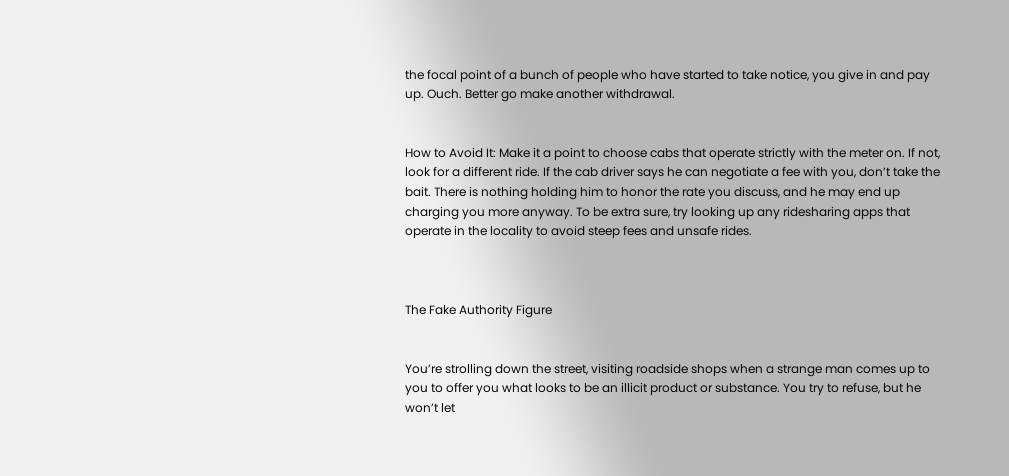the focal point of a bunch of people who have started to take notice, you give in and pay up. Ouch. Better go make another withdrawal.


How to Avoid It: Make it a point to choose cabs that operate strictly with the meter on. If not, look for a different ride. If the cab driver says he can negotiate a fee with you, don’t take the bait. There is nothing holding him to honor the rate you discuss, and he may end up charging you more anyway. To be extra sure, try looking up any ridesharing apps that operate in the locality to avoid steep fees and unsafe rides.



The Fake Authority Figure


You’re strolling down the street, visiting roadside shops when a strange man comes up to you to offer you what looks to be an illicit product or substance. You try to refuse, but he won’t let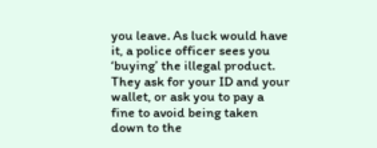you leave. As luck would have it, a police officer sees you ‘buying’ the illegal product. They ask for your ID and your wallet, or ask you to pay a fine to avoid being taken down to the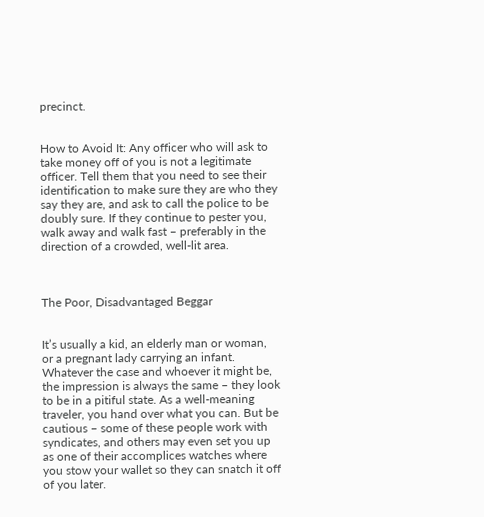precinct.


How to Avoid It: Any officer who will ask to take money off of you is not a legitimate officer. Tell them that you need to see their identification to make sure they are who they say they are, and ask to call the police to be doubly sure. If they continue to pester you, walk away and walk fast – preferably in the direction of a crowded, well-lit area.



The Poor, Disadvantaged Beggar


It’s usually a kid, an elderly man or woman, or a pregnant lady carrying an infant. Whatever the case and whoever it might be, the impression is always the same – they look to be in a pitiful state. As a well-meaning traveler, you hand over what you can. But be cautious – some of these people work with syndicates, and others may even set you up as one of their accomplices watches where you stow your wallet so they can snatch it off of you later.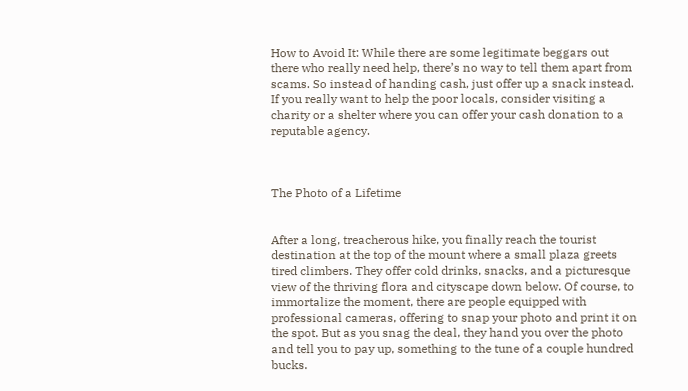How to Avoid It: While there are some legitimate beggars out there who really need help, there’s no way to tell them apart from scams. So instead of handing cash, just offer up a snack instead. If you really want to help the poor locals, consider visiting a charity or a shelter where you can offer your cash donation to a reputable agency.



The Photo of a Lifetime


After a long, treacherous hike, you finally reach the tourist destination at the top of the mount where a small plaza greets tired climbers. They offer cold drinks, snacks, and a picturesque view of the thriving flora and cityscape down below. Of course, to immortalize the moment, there are people equipped with professional cameras, offering to snap your photo and print it on the spot. But as you snag the deal, they hand you over the photo and tell you to pay up, something to the tune of a couple hundred bucks.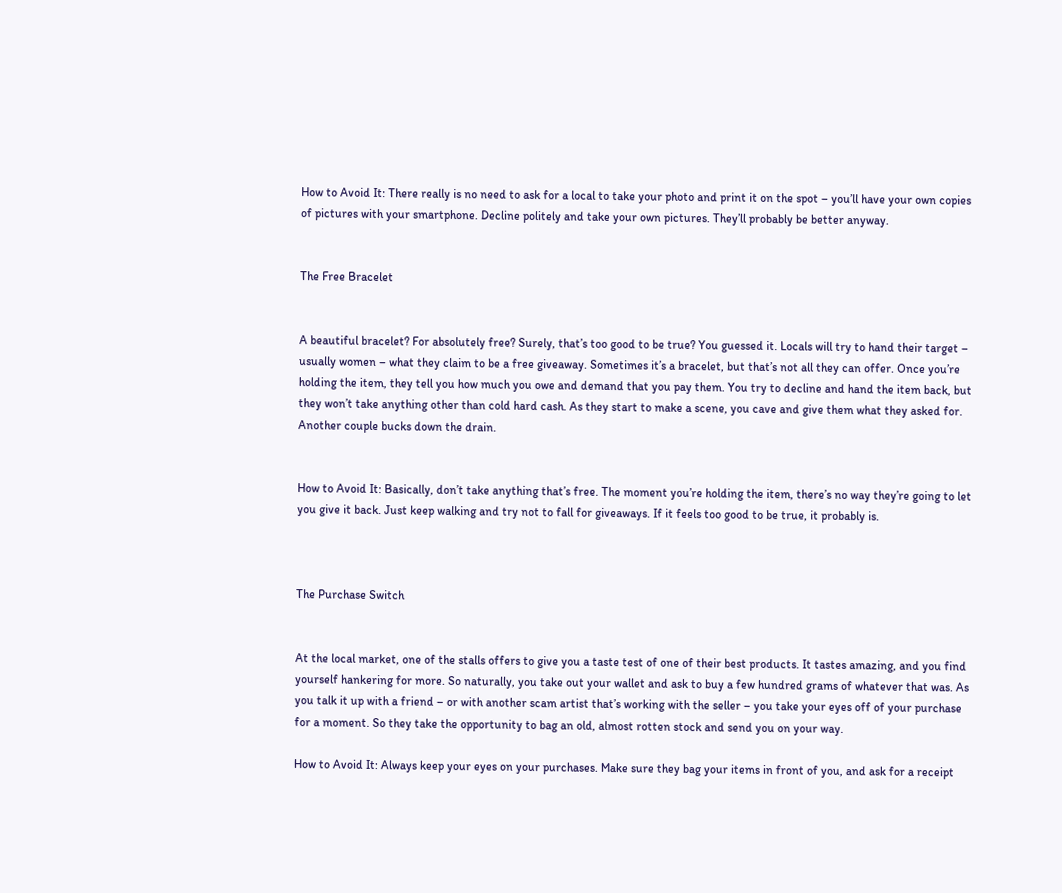How to Avoid It: There really is no need to ask for a local to take your photo and print it on the spot – you’ll have your own copies of pictures with your smartphone. Decline politely and take your own pictures. They’ll probably be better anyway.


The Free Bracelet


A beautiful bracelet? For absolutely free? Surely, that’s too good to be true? You guessed it. Locals will try to hand their target – usually women – what they claim to be a free giveaway. Sometimes it’s a bracelet, but that’s not all they can offer. Once you’re holding the item, they tell you how much you owe and demand that you pay them. You try to decline and hand the item back, but they won’t take anything other than cold hard cash. As they start to make a scene, you cave and give them what they asked for. Another couple bucks down the drain.


How to Avoid It: Basically, don’t take anything that’s free. The moment you’re holding the item, there’s no way they’re going to let you give it back. Just keep walking and try not to fall for giveaways. If it feels too good to be true, it probably is.



The Purchase Switch


At the local market, one of the stalls offers to give you a taste test of one of their best products. It tastes amazing, and you find yourself hankering for more. So naturally, you take out your wallet and ask to buy a few hundred grams of whatever that was. As you talk it up with a friend – or with another scam artist that’s working with the seller – you take your eyes off of your purchase for a moment. So they take the opportunity to bag an old, almost rotten stock and send you on your way.

How to Avoid It: Always keep your eyes on your purchases. Make sure they bag your items in front of you, and ask for a receipt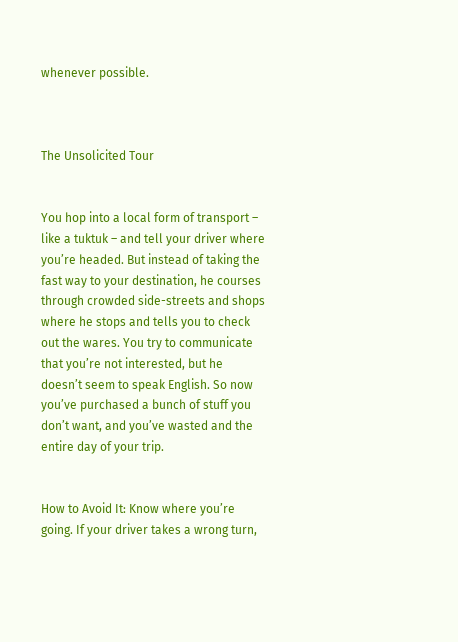whenever possible.



The Unsolicited Tour


You hop into a local form of transport – like a tuktuk – and tell your driver where you’re headed. But instead of taking the fast way to your destination, he courses through crowded side-streets and shops where he stops and tells you to check out the wares. You try to communicate that you’re not interested, but he doesn’t seem to speak English. So now you’ve purchased a bunch of stuff you don’t want, and you’ve wasted and the entire day of your trip.


How to Avoid It: Know where you’re going. If your driver takes a wrong turn,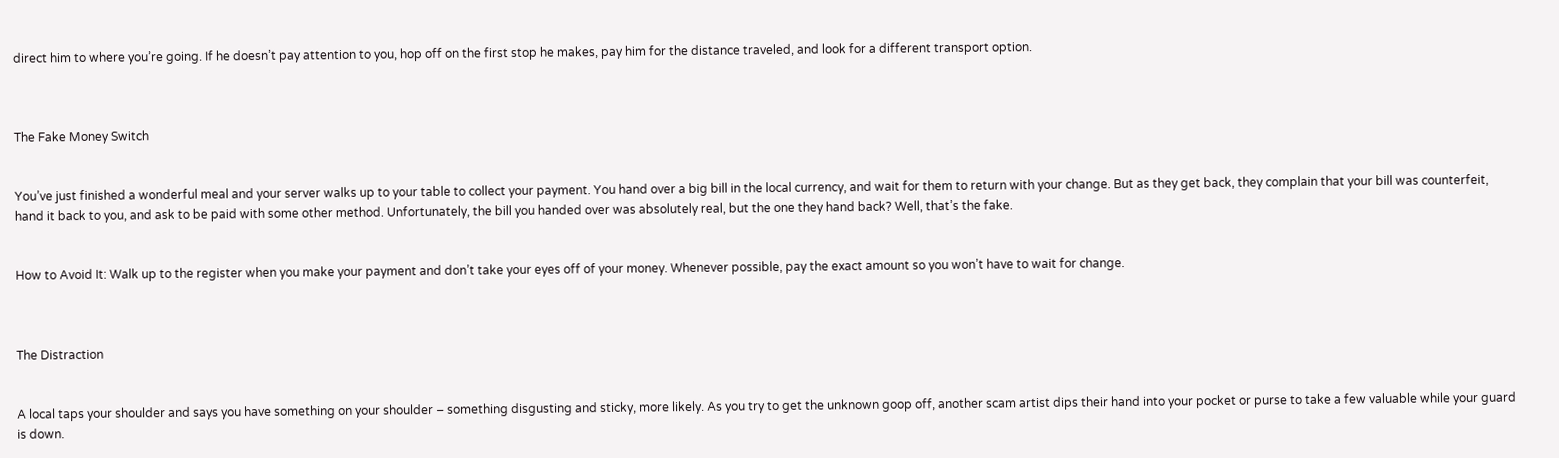direct him to where you’re going. If he doesn’t pay attention to you, hop off on the first stop he makes, pay him for the distance traveled, and look for a different transport option.



The Fake Money Switch


You’ve just finished a wonderful meal and your server walks up to your table to collect your payment. You hand over a big bill in the local currency, and wait for them to return with your change. But as they get back, they complain that your bill was counterfeit, hand it back to you, and ask to be paid with some other method. Unfortunately, the bill you handed over was absolutely real, but the one they hand back? Well, that’s the fake.


How to Avoid It: Walk up to the register when you make your payment and don’t take your eyes off of your money. Whenever possible, pay the exact amount so you won’t have to wait for change.



The Distraction


A local taps your shoulder and says you have something on your shoulder – something disgusting and sticky, more likely. As you try to get the unknown goop off, another scam artist dips their hand into your pocket or purse to take a few valuable while your guard is down.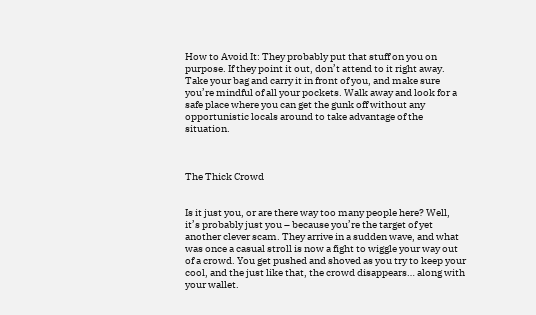How to Avoid It: They probably put that stuff on you on purpose. If they point it out, don’t attend to it right away. Take your bag and carry it in front of you, and make sure you’re mindful of all your pockets. Walk away and look for a safe place where you can get the gunk off without any opportunistic locals around to take advantage of the situation.



The Thick Crowd


Is it just you, or are there way too many people here? Well, it’s probably just you – because you’re the target of yet another clever scam. They arrive in a sudden wave, and what was once a casual stroll is now a fight to wiggle your way out of a crowd. You get pushed and shoved as you try to keep your cool, and the just like that, the crowd disappears… along with your wallet.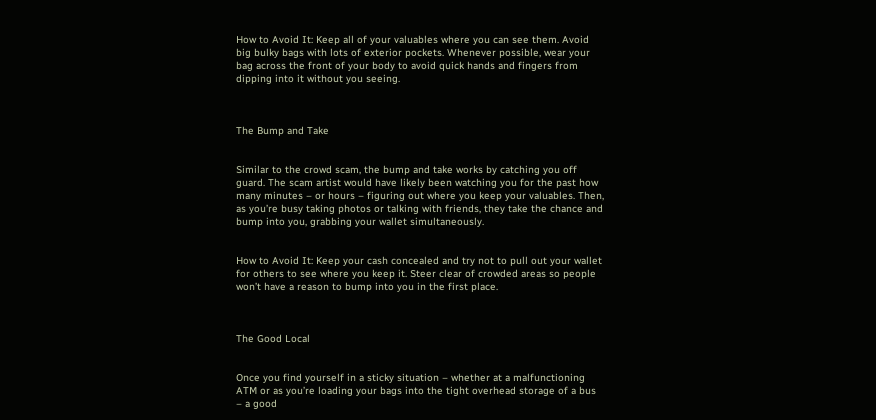How to Avoid It: Keep all of your valuables where you can see them. Avoid big bulky bags with lots of exterior pockets. Whenever possible, wear your bag across the front of your body to avoid quick hands and fingers from dipping into it without you seeing.



The Bump and Take


Similar to the crowd scam, the bump and take works by catching you off guard. The scam artist would have likely been watching you for the past how many minutes – or hours – figuring out where you keep your valuables. Then, as you’re busy taking photos or talking with friends, they take the chance and bump into you, grabbing your wallet simultaneously.


How to Avoid It: Keep your cash concealed and try not to pull out your wallet for others to see where you keep it. Steer clear of crowded areas so people won’t have a reason to bump into you in the first place.



The Good Local


Once you find yourself in a sticky situation – whether at a malfunctioning ATM or as you’re loading your bags into the tight overhead storage of a bus – a good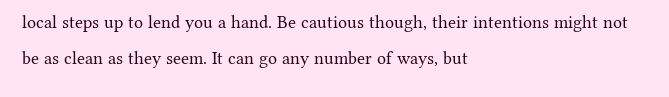local steps up to lend you a hand. Be cautious though, their intentions might not be as clean as they seem. It can go any number of ways, but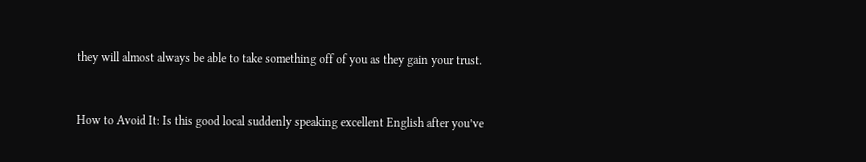they will almost always be able to take something off of you as they gain your trust.


How to Avoid It: Is this good local suddenly speaking excellent English after you’ve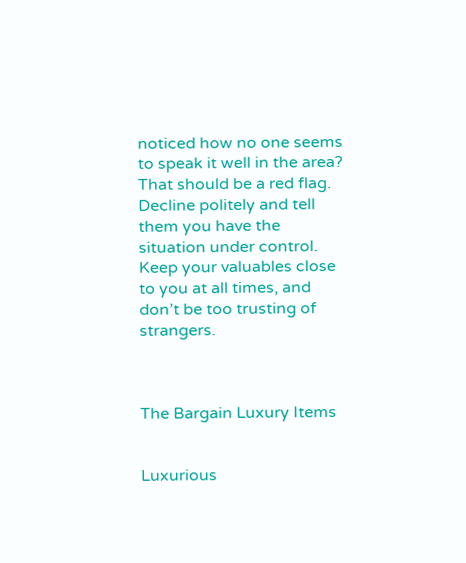noticed how no one seems to speak it well in the area? That should be a red flag. Decline politely and tell them you have the situation under control. Keep your valuables close to you at all times, and don’t be too trusting of strangers.



The Bargain Luxury Items


Luxurious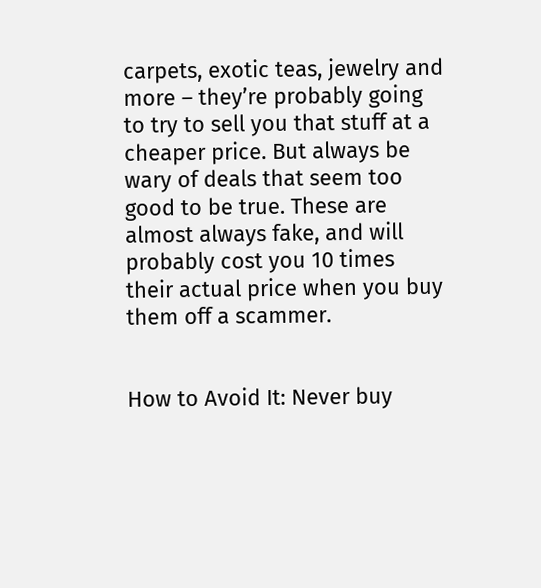carpets, exotic teas, jewelry and more – they’re probably going to try to sell you that stuff at a cheaper price. But always be wary of deals that seem too good to be true. These are almost always fake, and will probably cost you 10 times their actual price when you buy them off a scammer.


How to Avoid It: Never buy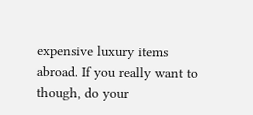expensive luxury items abroad. If you really want to though, do your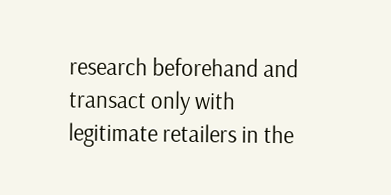research beforehand and transact only with legitimate retailers in the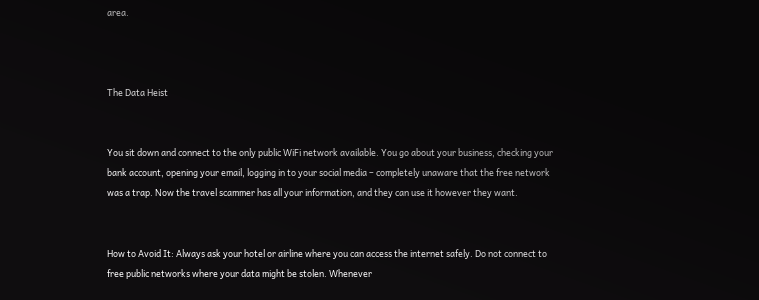area.



The Data Heist


You sit down and connect to the only public WiFi network available. You go about your business, checking your bank account, opening your email, logging in to your social media – completely unaware that the free network was a trap. Now the travel scammer has all your information, and they can use it however they want.


How to Avoid It: Always ask your hotel or airline where you can access the internet safely. Do not connect to free public networks where your data might be stolen. Whenever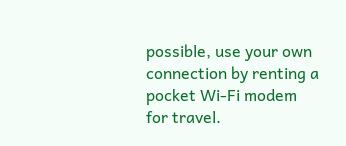possible, use your own connection by renting a pocket Wi-Fi modem for travel.